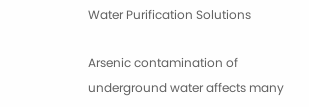Water Purification Solutions

Arsenic contamination of underground water affects many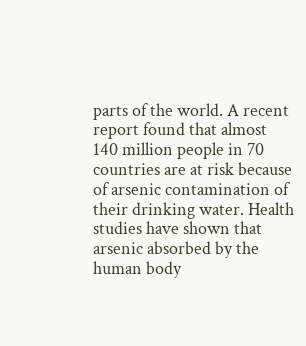parts of the world. A recent report found that almost 140 million people in 70 countries are at risk because of arsenic contamination of their drinking water. Health studies have shown that arsenic absorbed by the human body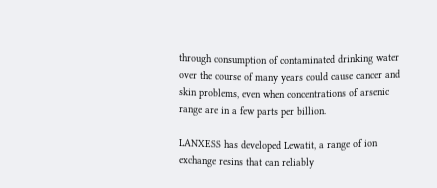through consumption of contaminated drinking water over the course of many years could cause cancer and skin problems, even when concentrations of arsenic range are in a few parts per billion.

LANXESS has developed Lewatit, a range of ion exchange resins that can reliably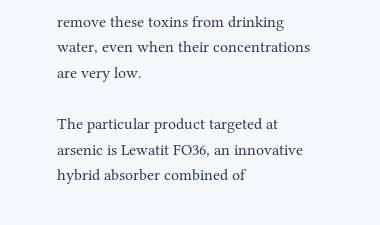remove these toxins from drinking water, even when their concentrations are very low.

The particular product targeted at arsenic is Lewatit FO36, an innovative hybrid absorber combined of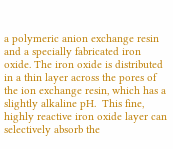a polymeric anion exchange resin and a specially fabricated iron oxide. The iron oxide is distributed in a thin layer across the pores of the ion exchange resin, which has a slightly alkaline pH.  This fine, highly reactive iron oxide layer can selectively absorb the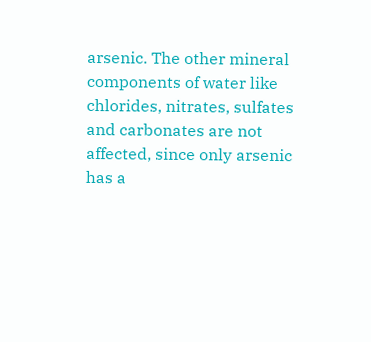arsenic. The other mineral components of water like chlorides, nitrates, sulfates and carbonates are not affected, since only arsenic has a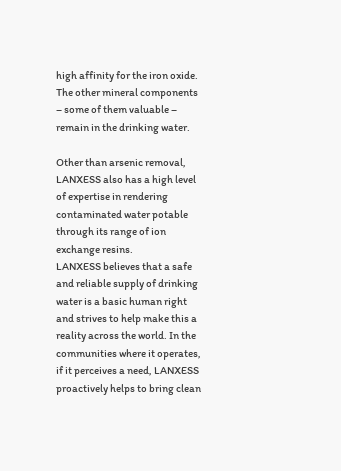high affinity for the iron oxide. The other mineral components – some of them valuable – remain in the drinking water.

Other than arsenic removal, LANXESS also has a high level of expertise in rendering contaminated water potable through its range of ion exchange resins.
LANXESS believes that a safe and reliable supply of drinking water is a basic human right and strives to help make this a reality across the world. In the communities where it operates, if it perceives a need, LANXESS proactively helps to bring clean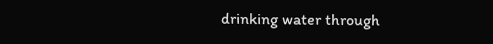drinking water through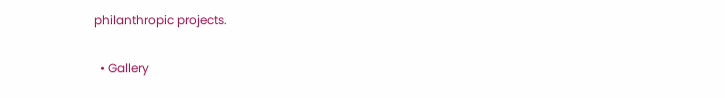philanthropic projects.

  • Gallery